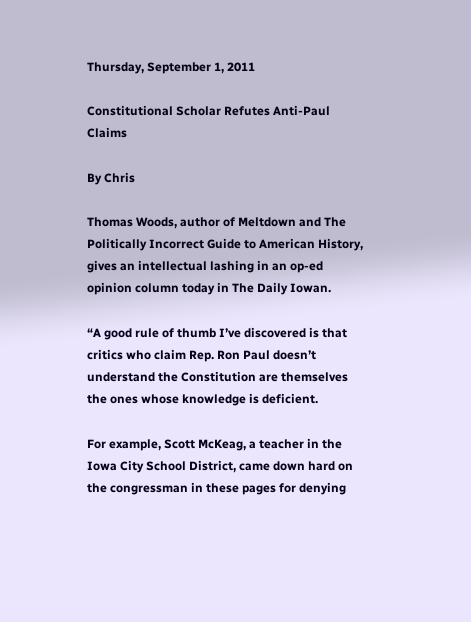Thursday, September 1, 2011

Constitutional Scholar Refutes Anti-Paul Claims

By Chris

Thomas Woods, author of Meltdown and The Politically Incorrect Guide to American History, gives an intellectual lashing in an op-ed opinion column today in The Daily Iowan.

“A good rule of thumb I’ve discovered is that critics who claim Rep. Ron Paul doesn’t understand the Constitution are themselves the ones whose knowledge is deficient.

For example, Scott McKeag, a teacher in the Iowa City School District, came down hard on the congressman in these pages for denying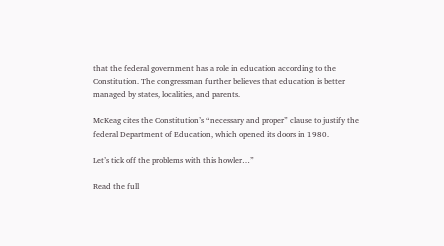that the federal government has a role in education according to the Constitution. The congressman further believes that education is better managed by states, localities, and parents.

McKeag cites the Constitution’s “necessary and proper” clause to justify the federal Department of Education, which opened its doors in 1980.

Let’s tick off the problems with this howler…”

Read the full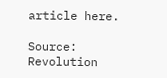article here.

Source: Revolution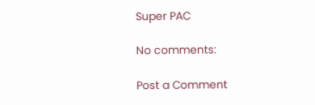Super PAC

No comments:

Post a Comment